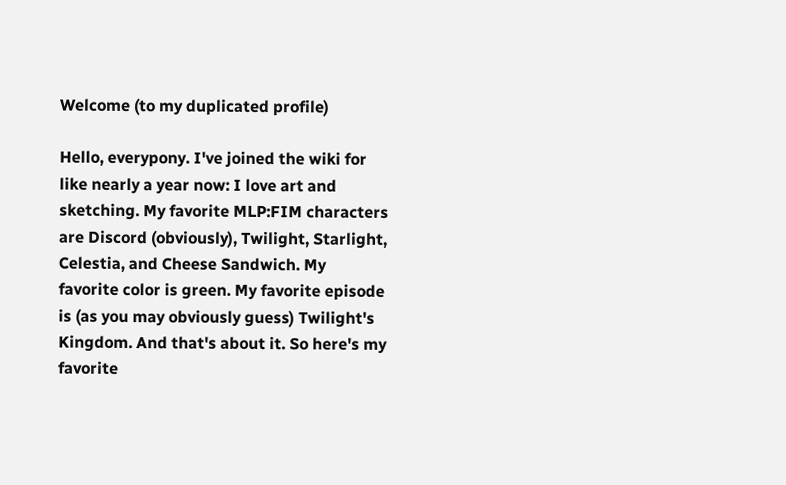Welcome (to my duplicated profile)

Hello, everypony. I've joined the wiki for like nearly a year now: I love art and sketching. My favorite MLP:FIM characters are Discord (obviously), Twilight, Starlight, Celestia, and Cheese Sandwich. My favorite color is green. My favorite episode is (as you may obviously guess) Twilight's Kingdom. And that's about it. So here's my favorite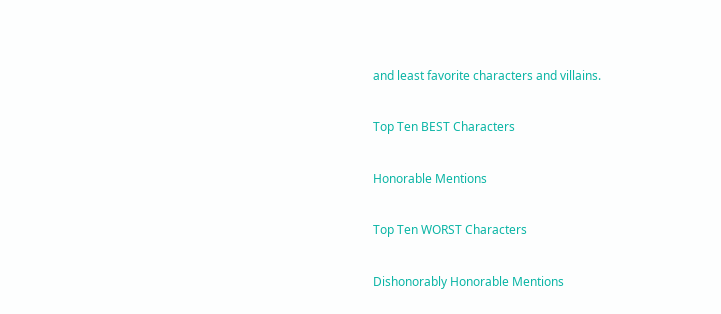and least favorite characters and villains.

Top Ten BEST Characters

Honorable Mentions

Top Ten WORST Characters

Dishonorably Honorable Mentions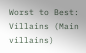Worst to Best: Villains (Main villains)